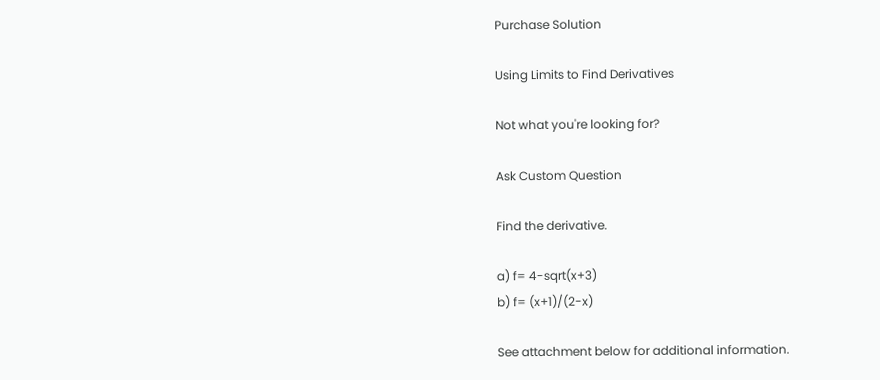Purchase Solution

Using Limits to Find Derivatives

Not what you're looking for?

Ask Custom Question

Find the derivative.

a) f= 4-sqrt(x+3)
b) f= (x+1)/(2-x)

See attachment below for additional information.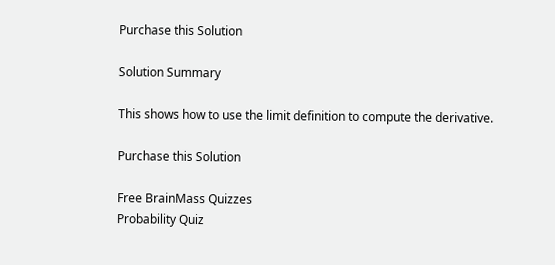Purchase this Solution

Solution Summary

This shows how to use the limit definition to compute the derivative.

Purchase this Solution

Free BrainMass Quizzes
Probability Quiz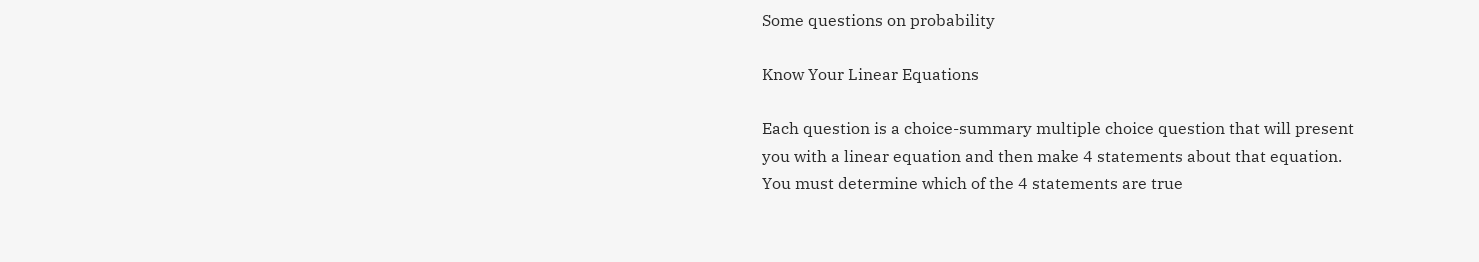Some questions on probability

Know Your Linear Equations

Each question is a choice-summary multiple choice question that will present you with a linear equation and then make 4 statements about that equation. You must determine which of the 4 statements are true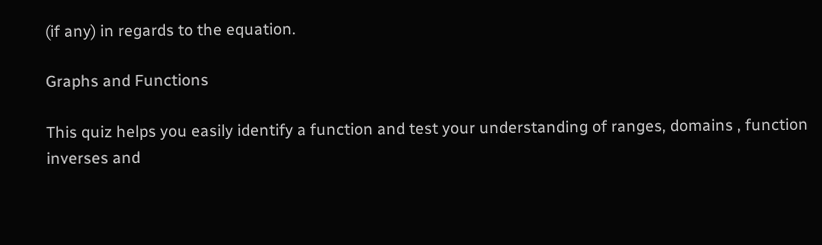(if any) in regards to the equation.

Graphs and Functions

This quiz helps you easily identify a function and test your understanding of ranges, domains , function inverses and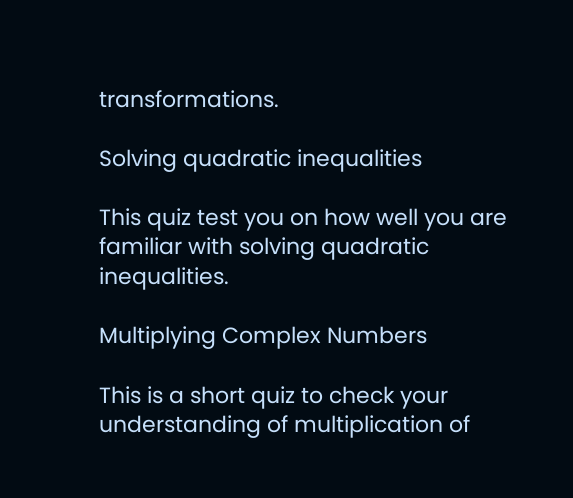transformations.

Solving quadratic inequalities

This quiz test you on how well you are familiar with solving quadratic inequalities.

Multiplying Complex Numbers

This is a short quiz to check your understanding of multiplication of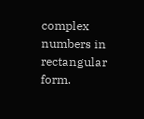complex numbers in rectangular form.